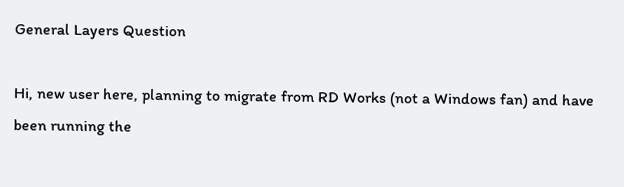General Layers Question

Hi, new user here, planning to migrate from RD Works (not a Windows fan) and have been running the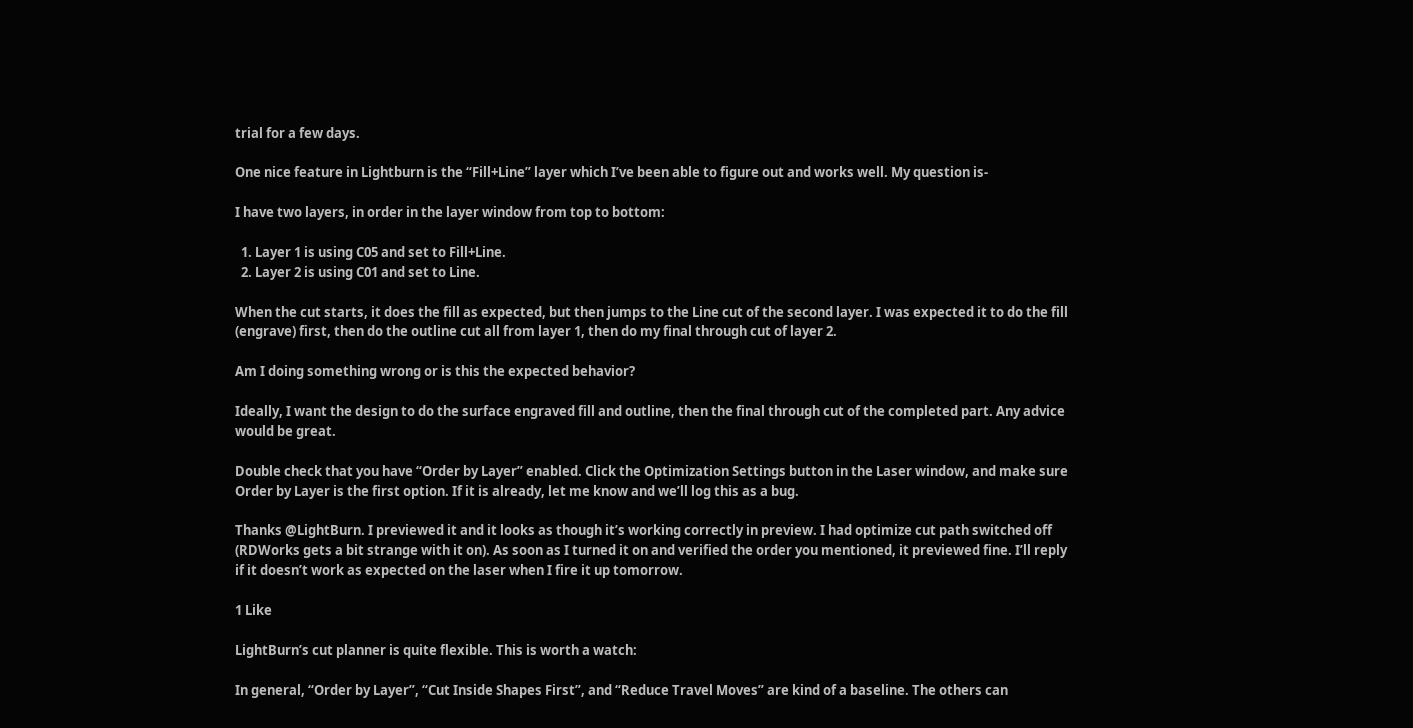trial for a few days.

One nice feature in Lightburn is the “Fill+Line” layer which I’ve been able to figure out and works well. My question is-

I have two layers, in order in the layer window from top to bottom:

  1. Layer 1 is using C05 and set to Fill+Line.
  2. Layer 2 is using C01 and set to Line.

When the cut starts, it does the fill as expected, but then jumps to the Line cut of the second layer. I was expected it to do the fill (engrave) first, then do the outline cut all from layer 1, then do my final through cut of layer 2.

Am I doing something wrong or is this the expected behavior?

Ideally, I want the design to do the surface engraved fill and outline, then the final through cut of the completed part. Any advice would be great.

Double check that you have “Order by Layer” enabled. Click the Optimization Settings button in the Laser window, and make sure Order by Layer is the first option. If it is already, let me know and we’ll log this as a bug.

Thanks @LightBurn. I previewed it and it looks as though it’s working correctly in preview. I had optimize cut path switched off (RDWorks gets a bit strange with it on). As soon as I turned it on and verified the order you mentioned, it previewed fine. I’ll reply if it doesn’t work as expected on the laser when I fire it up tomorrow.

1 Like

LightBurn’s cut planner is quite flexible. This is worth a watch:

In general, “Order by Layer”, “Cut Inside Shapes First”, and “Reduce Travel Moves” are kind of a baseline. The others can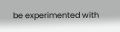be experimented with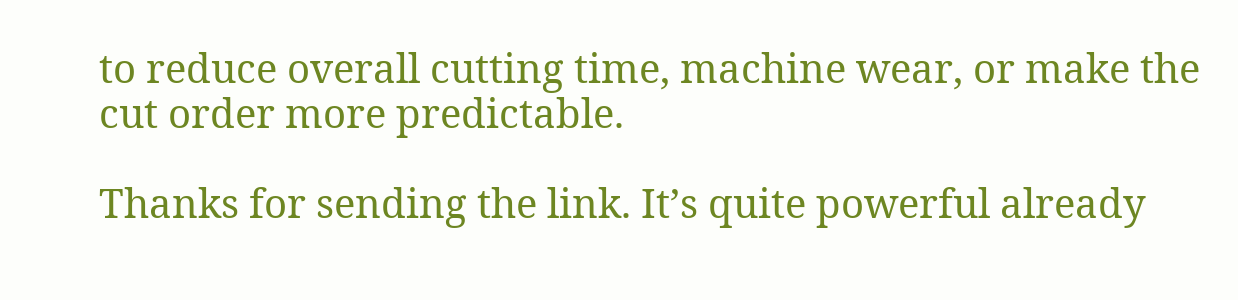to reduce overall cutting time, machine wear, or make the cut order more predictable.

Thanks for sending the link. It’s quite powerful already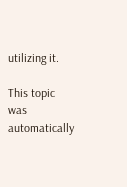utilizing it.

This topic was automatically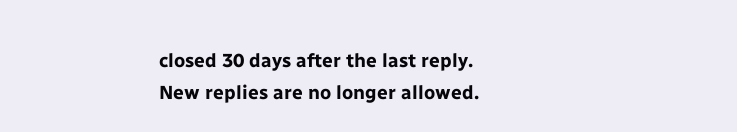closed 30 days after the last reply. New replies are no longer allowed.